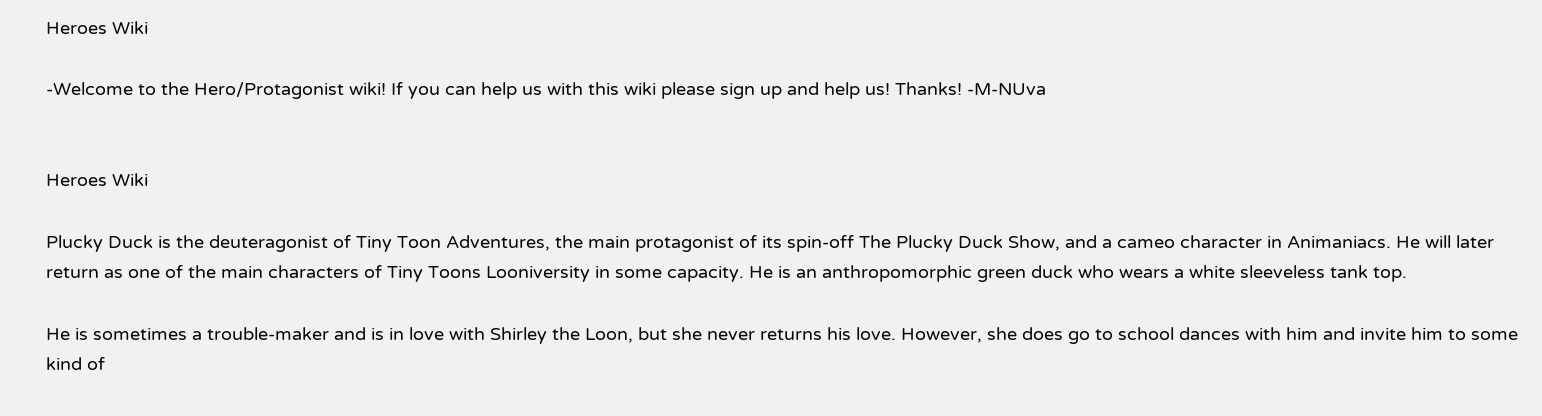Heroes Wiki

-Welcome to the Hero/Protagonist wiki! If you can help us with this wiki please sign up and help us! Thanks! -M-NUva


Heroes Wiki

Plucky Duck is the deuteragonist of Tiny Toon Adventures, the main protagonist of its spin-off The Plucky Duck Show, and a cameo character in Animaniacs. He will later return as one of the main characters of Tiny Toons Looniversity in some capacity. He is an anthropomorphic green duck who wears a white sleeveless tank top.

He is sometimes a trouble-maker and is in love with Shirley the Loon, but she never returns his love. However, she does go to school dances with him and invite him to some kind of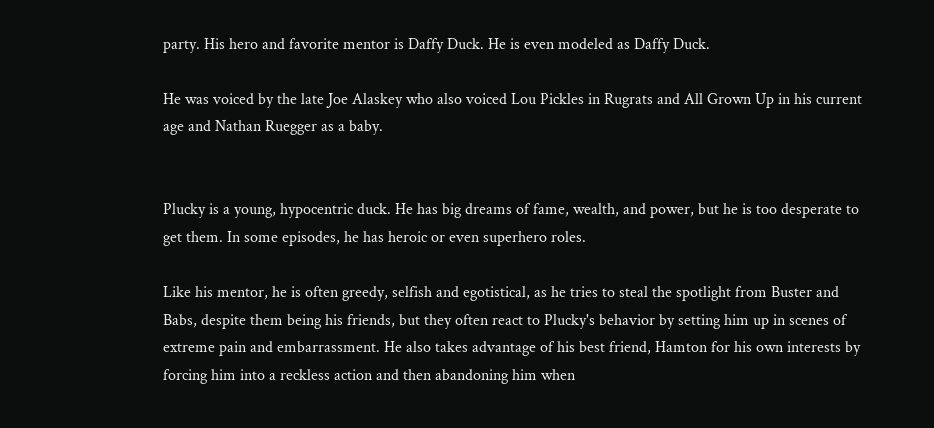party. His hero and favorite mentor is Daffy Duck. He is even modeled as Daffy Duck.

He was voiced by the late Joe Alaskey who also voiced Lou Pickles in Rugrats and All Grown Up in his current age and Nathan Ruegger as a baby.


Plucky is a young, hypocentric duck. He has big dreams of fame, wealth, and power, but he is too desperate to get them. In some episodes, he has heroic or even superhero roles.

Like his mentor, he is often greedy, selfish and egotistical, as he tries to steal the spotlight from Buster and Babs, despite them being his friends, but they often react to Plucky's behavior by setting him up in scenes of extreme pain and embarrassment. He also takes advantage of his best friend, Hamton for his own interests by forcing him into a reckless action and then abandoning him when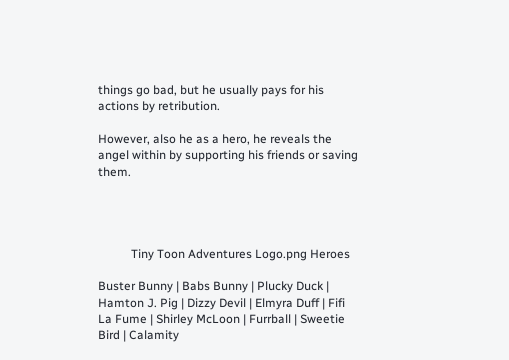things go bad, but he usually pays for his actions by retribution.

However, also he as a hero, he reveals the angel within by supporting his friends or saving them.




           Tiny Toon Adventures Logo.png Heroes

Buster Bunny | Babs Bunny | Plucky Duck | Hamton J. Pig | Dizzy Devil | Elmyra Duff | Fifi La Fume | Shirley McLoon | Furrball | Sweetie Bird | Calamity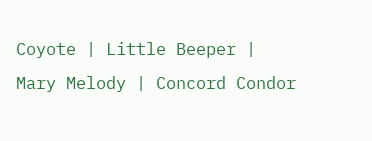Coyote | Little Beeper | Mary Melody | Concord Condor